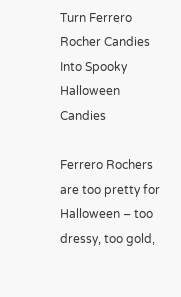Turn Ferrero Rocher Candies Into Spooky Halloween Candies

Ferrero Rochers are too pretty for Halloween – too dressy, too gold,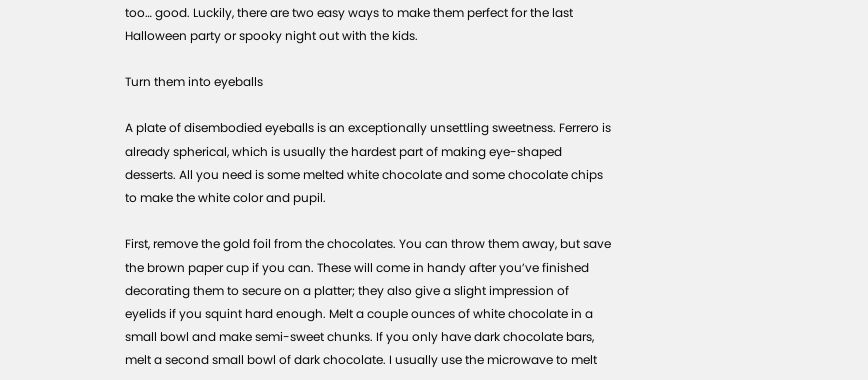too… good. Luckily, there are two easy ways to make them perfect for the last Halloween party or spooky night out with the kids.

Turn them into eyeballs

A plate of disembodied eyeballs is an exceptionally unsettling sweetness. Ferrero is already spherical, which is usually the hardest part of making eye-shaped desserts. All you need is some melted white chocolate and some chocolate chips to make the white color and pupil.

First, remove the gold foil from the chocolates. You can throw them away, but save the brown paper cup if you can. These will come in handy after you’ve finished decorating them to secure on a platter; they also give a slight impression of eyelids if you squint hard enough. Melt a couple ounces of white chocolate in a small bowl and make semi-sweet chunks. If you only have dark chocolate bars, melt a second small bowl of dark chocolate. I usually use the microwave to melt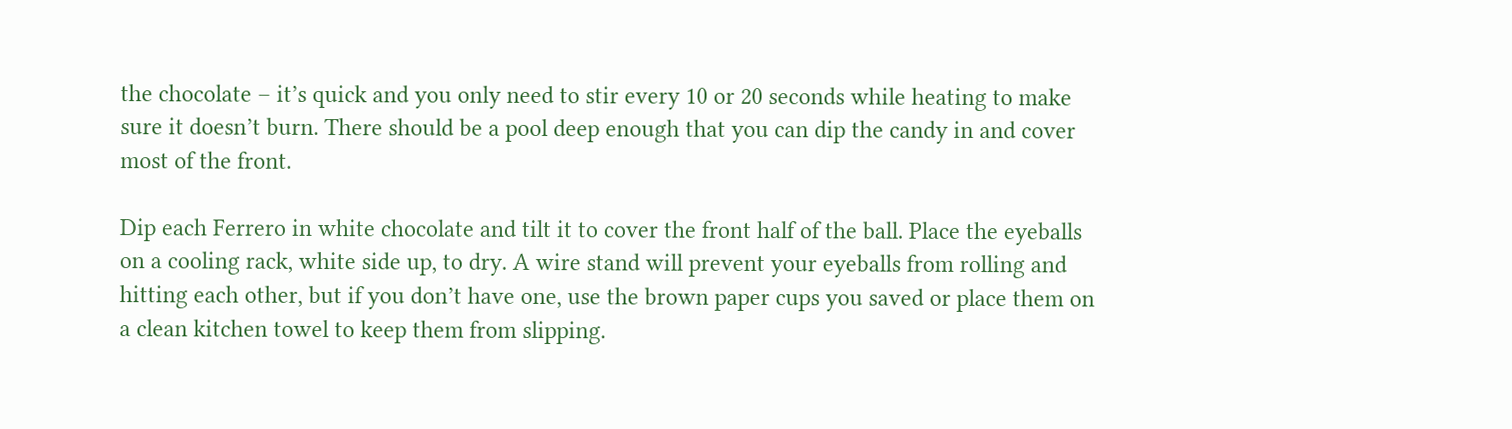the chocolate – it’s quick and you only need to stir every 10 or 20 seconds while heating to make sure it doesn’t burn. There should be a pool deep enough that you can dip the candy in and cover most of the front.

Dip each Ferrero in white chocolate and tilt it to cover the front half of the ball. Place the eyeballs on a cooling rack, white side up, to dry. A wire stand will prevent your eyeballs from rolling and hitting each other, but if you don’t have one, use the brown paper cups you saved or place them on a clean kitchen towel to keep them from slipping.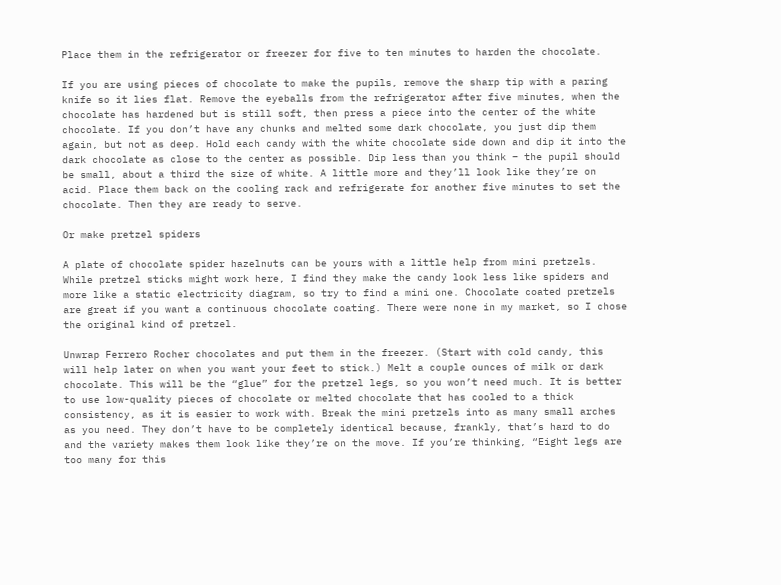Place them in the refrigerator or freezer for five to ten minutes to harden the chocolate.

If you are using pieces of chocolate to make the pupils, remove the sharp tip with a paring knife so it lies flat. Remove the eyeballs from the refrigerator after five minutes, when the chocolate has hardened but is still soft, then press a piece into the center of the white chocolate. If you don’t have any chunks and melted some dark chocolate, you just dip them again, but not as deep. Hold each candy with the white chocolate side down and dip it into the dark chocolate as close to the center as possible. Dip less than you think – the pupil should be small, about a third the size of white. A little more and they’ll look like they’re on acid. Place them back on the cooling rack and refrigerate for another five minutes to set the chocolate. Then they are ready to serve.

Or make pretzel spiders

A plate of chocolate spider hazelnuts can be yours with a little help from mini pretzels. While pretzel sticks might work here, I find they make the candy look less like spiders and more like a static electricity diagram, so try to find a mini one. Chocolate coated pretzels are great if you want a continuous chocolate coating. There were none in my market, so I chose the original kind of pretzel.

Unwrap Ferrero Rocher chocolates and put them in the freezer. (Start with cold candy, this will help later on when you want your feet to stick.) Melt a couple ounces of milk or dark chocolate. This will be the “glue” for the pretzel legs, so you won’t need much. It is better to use low-quality pieces of chocolate or melted chocolate that has cooled to a thick consistency, as it is easier to work with. Break the mini pretzels into as many small arches as you need. They don’t have to be completely identical because, frankly, that’s hard to do and the variety makes them look like they’re on the move. If you’re thinking, “Eight legs are too many for this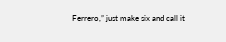Ferrero,” just make six and call it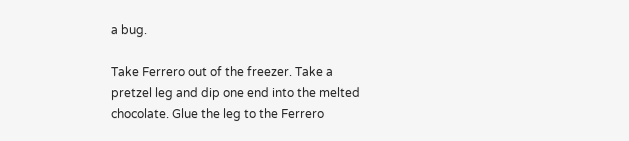a bug.

Take Ferrero out of the freezer. Take a pretzel leg and dip one end into the melted chocolate. Glue the leg to the Ferrero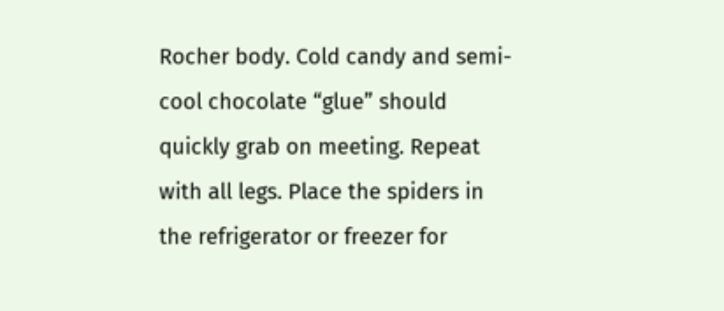Rocher body. Cold candy and semi-cool chocolate “glue” should quickly grab on meeting. Repeat with all legs. Place the spiders in the refrigerator or freezer for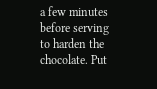a few minutes before serving to harden the chocolate. Put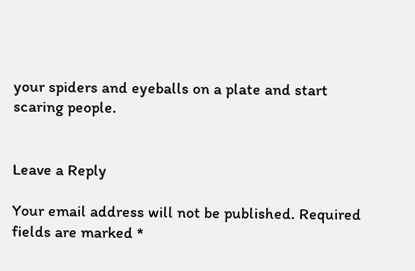your spiders and eyeballs on a plate and start scaring people.


Leave a Reply

Your email address will not be published. Required fields are marked *